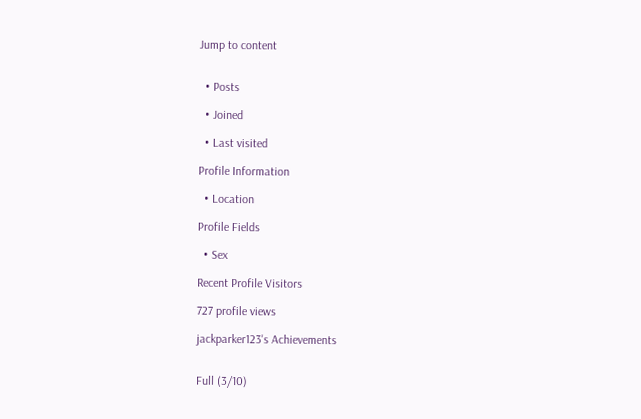Jump to content


  • Posts

  • Joined

  • Last visited

Profile Information

  • Location

Profile Fields

  • Sex

Recent Profile Visitors

727 profile views

jackparker123's Achievements


Full (3/10)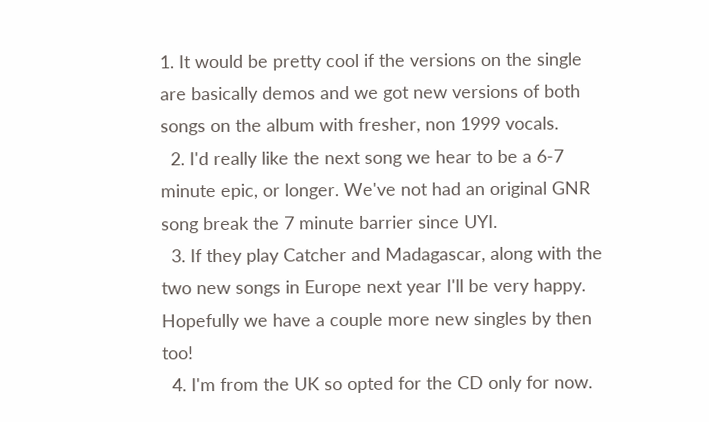1. It would be pretty cool if the versions on the single are basically demos and we got new versions of both songs on the album with fresher, non 1999 vocals.
  2. I'd really like the next song we hear to be a 6-7 minute epic, or longer. We've not had an original GNR song break the 7 minute barrier since UYI.
  3. If they play Catcher and Madagascar, along with the two new songs in Europe next year I'll be very happy. Hopefully we have a couple more new singles by then too!
  4. I'm from the UK so opted for the CD only for now.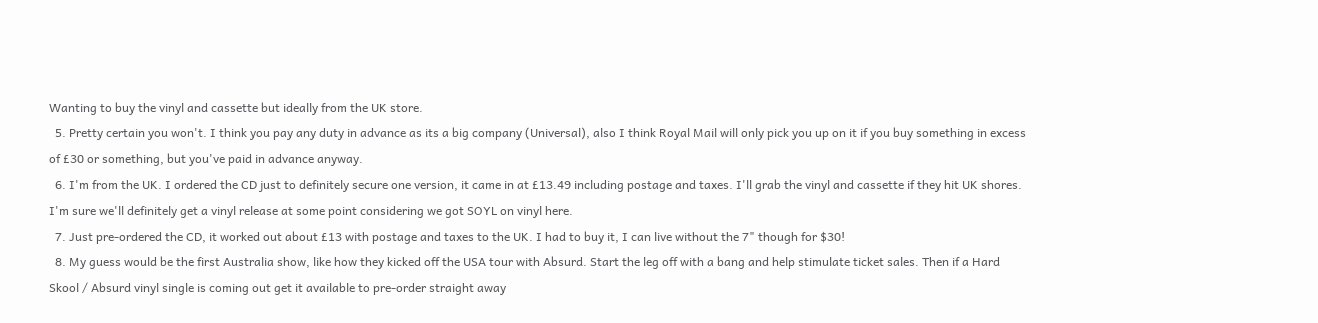Wanting to buy the vinyl and cassette but ideally from the UK store.
  5. Pretty certain you won't. I think you pay any duty in advance as its a big company (Universal), also I think Royal Mail will only pick you up on it if you buy something in excess of £30 or something, but you've paid in advance anyway.
  6. I'm from the UK. I ordered the CD just to definitely secure one version, it came in at £13.49 including postage and taxes. I'll grab the vinyl and cassette if they hit UK shores. I'm sure we'll definitely get a vinyl release at some point considering we got SOYL on vinyl here.
  7. Just pre-ordered the CD, it worked out about £13 with postage and taxes to the UK. I had to buy it, I can live without the 7" though for $30!
  8. My guess would be the first Australia show, like how they kicked off the USA tour with Absurd. Start the leg off with a bang and help stimulate ticket sales. Then if a Hard Skool / Absurd vinyl single is coming out get it available to pre-order straight away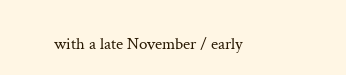with a late November / early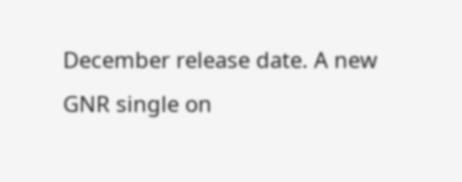December release date. A new GNR single on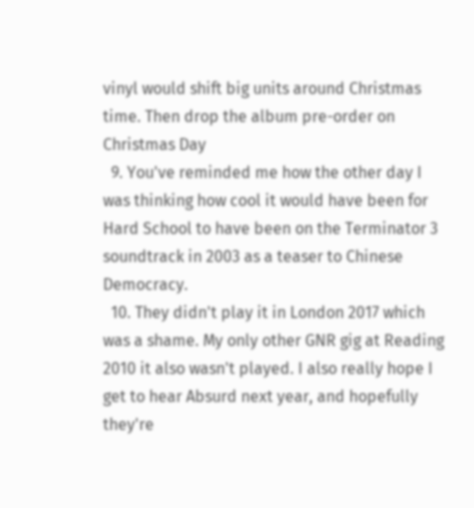vinyl would shift big units around Christmas time. Then drop the album pre-order on Christmas Day
  9. You've reminded me how the other day I was thinking how cool it would have been for Hard School to have been on the Terminator 3 soundtrack in 2003 as a teaser to Chinese Democracy.
  10. They didn't play it in London 2017 which was a shame. My only other GNR gig at Reading 2010 it also wasn't played. I also really hope I get to hear Absurd next year, and hopefully they're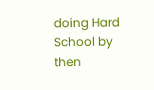doing Hard School by then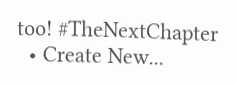too! #TheNextChapter
  • Create New...